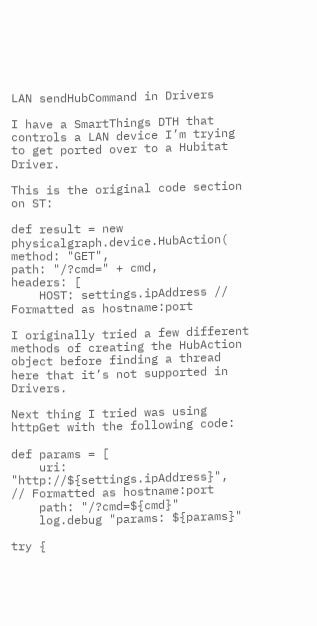LAN sendHubCommand in Drivers

I have a SmartThings DTH that controls a LAN device I’m trying to get ported over to a Hubitat Driver.

This is the original code section on ST:

def result = new physicalgraph.device.HubAction(
method: "GET",
path: "/?cmd=" + cmd,
headers: [
    HOST: settings.ipAddress // Formatted as hostname:port

I originally tried a few different methods of creating the HubAction object before finding a thread here that it’s not supported in Drivers.

Next thing I tried was using httpGet with the following code:

def params = [
    uri: "http://${settings.ipAddress}",  // Formatted as hostname:port
    path: "/?cmd=${cmd}"
    log.debug "params: ${params}"

try {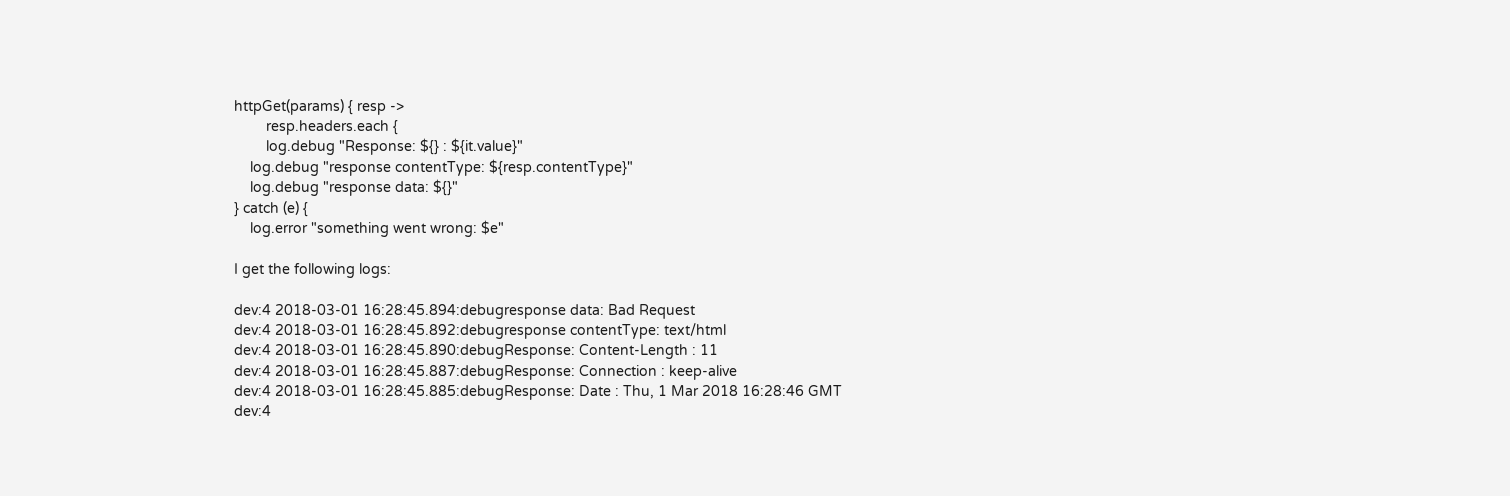httpGet(params) { resp ->
        resp.headers.each {
        log.debug "Response: ${} : ${it.value}"
    log.debug "response contentType: ${resp.contentType}"
    log.debug "response data: ${}"
} catch (e) {
    log.error "something went wrong: $e"

I get the following logs:

dev:4 2018-03-01 16:28:45.894:debugresponse data: Bad Request
dev:4 2018-03-01 16:28:45.892:debugresponse contentType: text/html
dev:4 2018-03-01 16:28:45.890:debugResponse: Content-Length : 11
dev:4 2018-03-01 16:28:45.887:debugResponse: Connection : keep-alive
dev:4 2018-03-01 16:28:45.885:debugResponse: Date : Thu, 1 Mar 2018 16:28:46 GMT
dev:4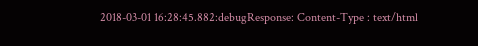2018-03-01 16:28:45.882:debugResponse: Content-Type : text/html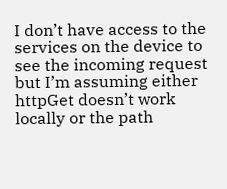I don’t have access to the services on the device to see the incoming request but I’m assuming either httpGet doesn’t work locally or the path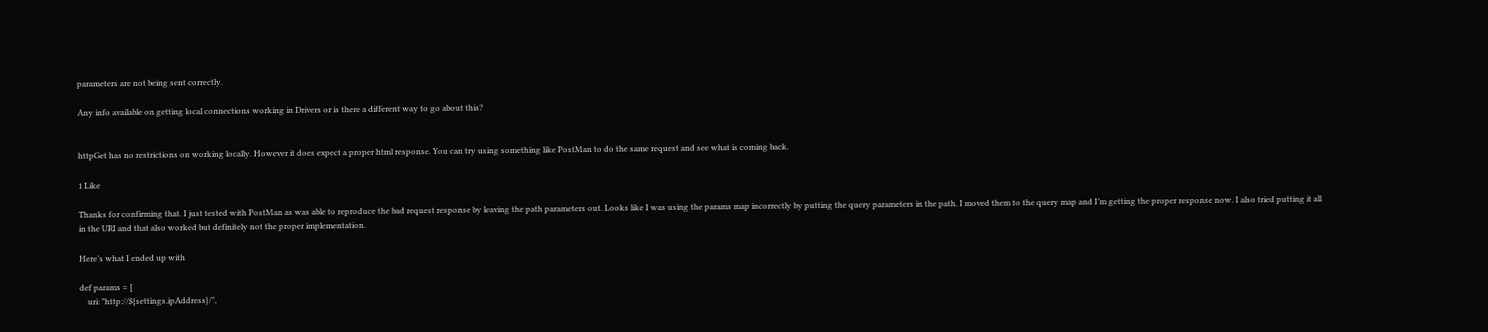parameters are not being sent correctly.

Any info available on getting local connections working in Drivers or is there a different way to go about this?


httpGet has no restrictions on working locally. However it does expect a proper html response. You can try using something like PostMan to do the same request and see what is coming back.

1 Like

Thanks for confirming that. I just tested with PostMan as was able to reproduce the bad request response by leaving the path parameters out. Looks like I was using the params map incorrectly by putting the query parameters in the path. I moved them to the query map and I’m getting the proper response now. I also tried putting it all in the URI and that also worked but definitely not the proper implementation.

Here’s what I ended up with

def params = [
    uri: "http://${settings.ipAddress}/",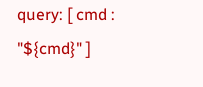query: [ cmd : "${cmd}" ]